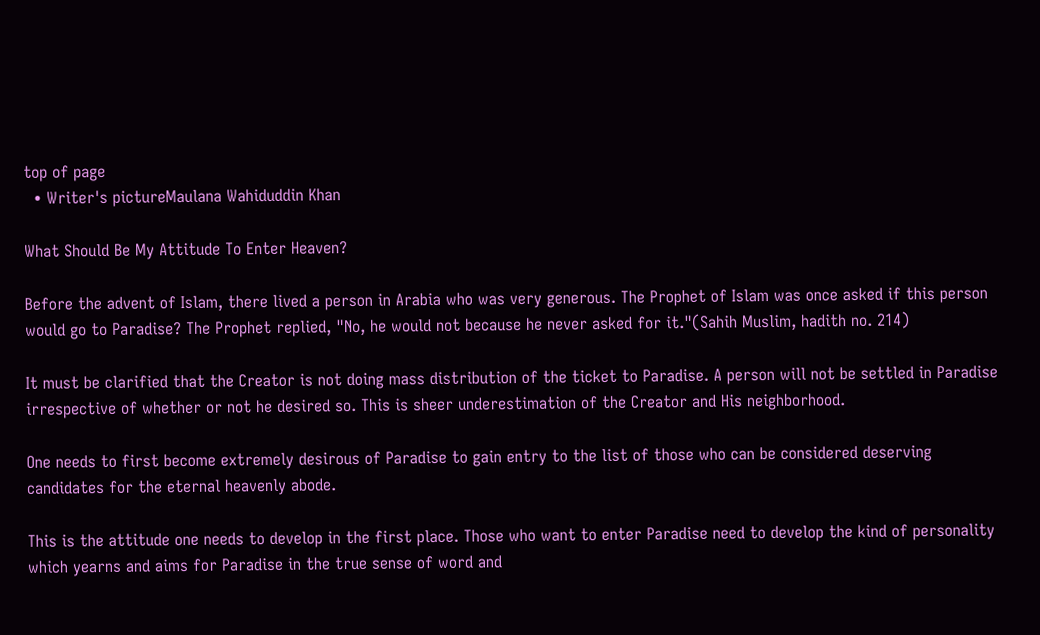top of page
  • Writer's pictureMaulana Wahiduddin Khan

What Should Be My Attitude To Enter Heaven?

Before the advent of Islam, there lived a person in Arabia who was very generous. The Prophet of Islam was once asked if this person would go to Paradise? The Prophet replied, "No, he would not because he never asked for it."(Sahih Muslim, hadith no. 214)

It must be clarified that the Creator is not doing mass distribution of the ticket to Paradise. A person will not be settled in Paradise irrespective of whether or not he desired so. This is sheer underestimation of the Creator and His neighborhood.

One needs to first become extremely desirous of Paradise to gain entry to the list of those who can be considered deserving candidates for the eternal heavenly abode.

This is the attitude one needs to develop in the first place. Those who want to enter Paradise need to develop the kind of personality which yearns and aims for Paradise in the true sense of word and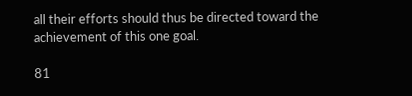all their efforts should thus be directed toward the achievement of this one goal.

81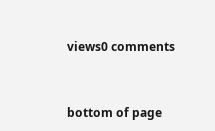views0 comments


bottom of page